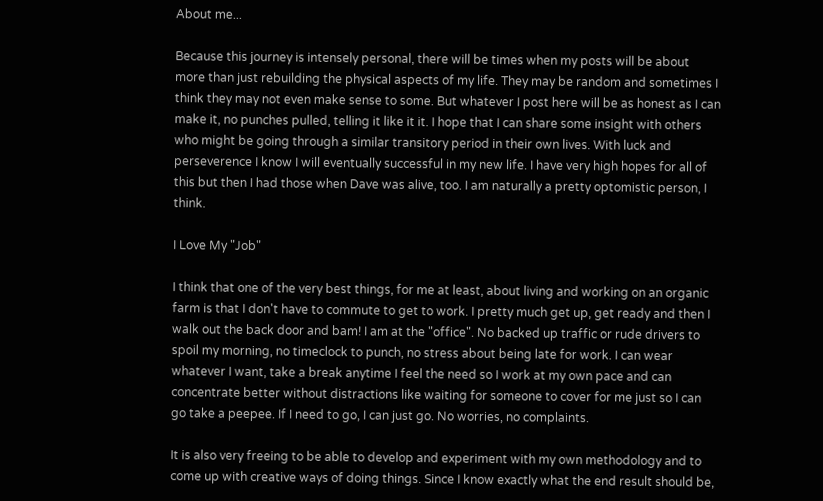About me...

Because this journey is intensely personal, there will be times when my posts will be about more than just rebuilding the physical aspects of my life. They may be random and sometimes I think they may not even make sense to some. But whatever I post here will be as honest as I can make it, no punches pulled, telling it like it it. I hope that I can share some insight with others who might be going through a similar transitory period in their own lives. With luck and perseverence I know I will eventually successful in my new life. I have very high hopes for all of this but then I had those when Dave was alive, too. I am naturally a pretty optomistic person, I think.

I Love My "Job"

I think that one of the very best things, for me at least, about living and working on an organic farm is that I don't have to commute to get to work. I pretty much get up, get ready and then I walk out the back door and bam! I am at the "office". No backed up traffic or rude drivers to spoil my morning, no timeclock to punch, no stress about being late for work. I can wear whatever I want, take a break anytime I feel the need so I work at my own pace and can concentrate better without distractions like waiting for someone to cover for me just so I can go take a peepee. If I need to go, I can just go. No worries, no complaints.

It is also very freeing to be able to develop and experiment with my own methodology and to come up with creative ways of doing things. Since I know exactly what the end result should be,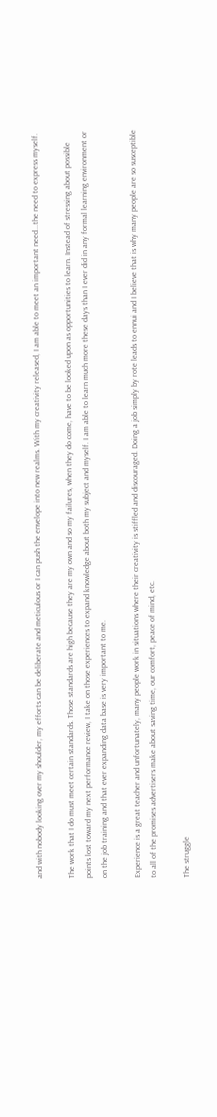and with nobody looking over my shoulder, my efforts can be deliberate and meticulous or I can push the envelope into new realms. With my creativity released, I am able to meet an important need...the need to express myself.

The work that I do must meet certain standards. Those standards are high because they are my own and so my failures, when they do come, have to be looked upon as opportunities to learn. Instead of stressing about possible points lost toward my next performance review, I take on those experiences to expand knowledge about both my subject and myself. I am able to learn much more these days than I ever did in any formal learning environment or on the job training and that ever expanding data base is very important to me.

Experience is a great teacher and unfortunately, many people work in situations where their creativity is stiffled and discouraged. Doing a job simply by rote leads to ennui and I believe that is why many people are so susceptible to all of the promises advertisers make about saving time, our comfort, peace of mind, etc.

The struggle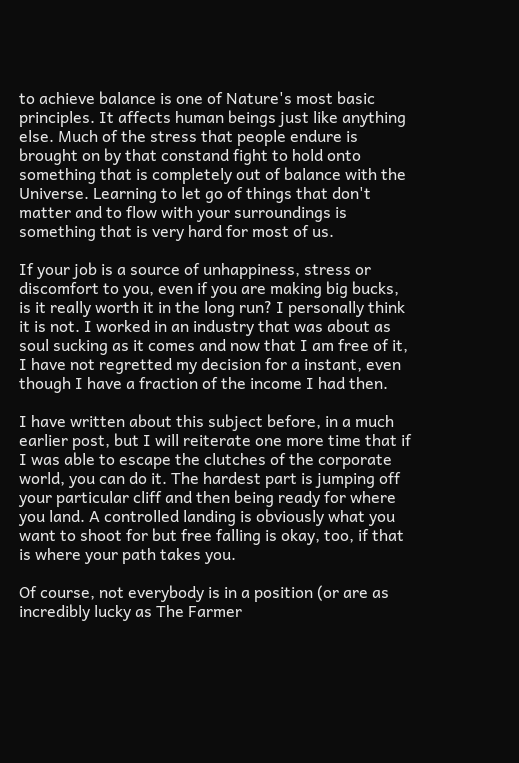to achieve balance is one of Nature's most basic principles. It affects human beings just like anything else. Much of the stress that people endure is brought on by that constand fight to hold onto something that is completely out of balance with the Universe. Learning to let go of things that don't matter and to flow with your surroundings is something that is very hard for most of us.

If your job is a source of unhappiness, stress or discomfort to you, even if you are making big bucks, is it really worth it in the long run? I personally think it is not. I worked in an industry that was about as soul sucking as it comes and now that I am free of it, I have not regretted my decision for a instant, even though I have a fraction of the income I had then.

I have written about this subject before, in a much earlier post, but I will reiterate one more time that if I was able to escape the clutches of the corporate world, you can do it. The hardest part is jumping off your particular cliff and then being ready for where you land. A controlled landing is obviously what you want to shoot for but free falling is okay, too, if that is where your path takes you.

Of course, not everybody is in a position (or are as incredibly lucky as The Farmer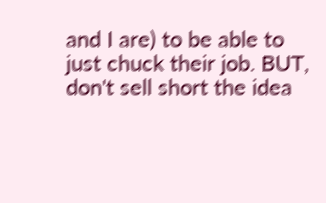and I are) to be able to just chuck their job. BUT, don't sell short the idea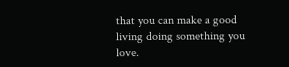that you can make a good living doing something you love.